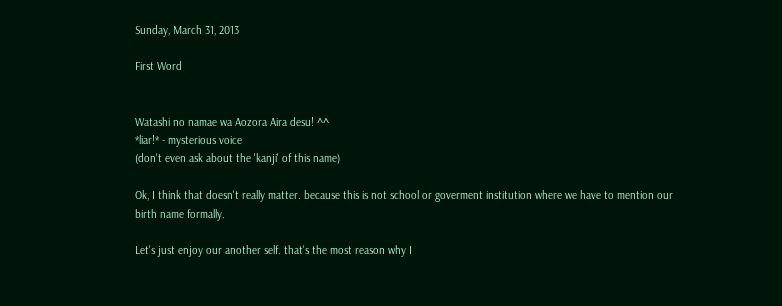Sunday, March 31, 2013

First Word


Watashi no namae wa Aozora Aira desu! ^^
*liar!* - mysterious voice
(don't even ask about the 'kanji' of this name)

Ok, I think that doesn't really matter. because this is not school or goverment institution where we have to mention our birth name formally.

Let's just enjoy our another self. that's the most reason why I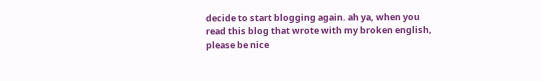decide to start blogging again. ah ya, when you read this blog that wrote with my broken english, please be nice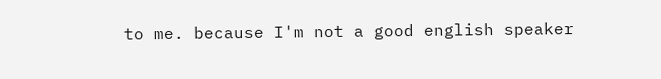to me. because I'm not a good english speaker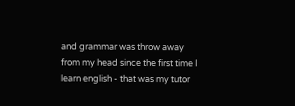and grammar was throw away from my head since the first time I learn english - that was my tutor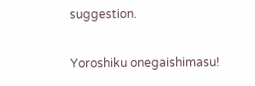suggestion.

Yoroshiku onegaishimasu!